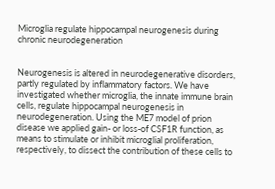Microglia regulate hippocampal neurogenesis during chronic neurodegeneration


Neurogenesis is altered in neurodegenerative disorders, partly regulated by inflammatory factors. We have investigated whether microglia, the innate immune brain cells, regulate hippocampal neurogenesis in neurodegeneration. Using the ME7 model of prion disease we applied gain- or loss-of CSF1R function, as means to stimulate or inhibit microglial proliferation, respectively, to dissect the contribution of these cells to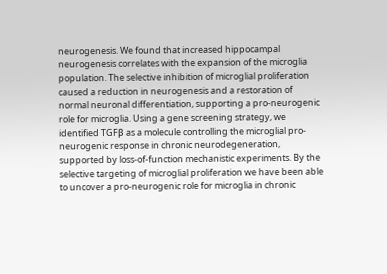neurogenesis. We found that increased hippocampal neurogenesis correlates with the expansion of the microglia population. The selective inhibition of microglial proliferation caused a reduction in neurogenesis and a restoration of normal neuronal differentiation, supporting a pro-neurogenic role for microglia. Using a gene screening strategy, we identified TGFβ as a molecule controlling the microglial pro-neurogenic response in chronic neurodegeneration, supported by loss-of-function mechanistic experiments. By the selective targeting of microglial proliferation we have been able to uncover a pro-neurogenic role for microglia in chronic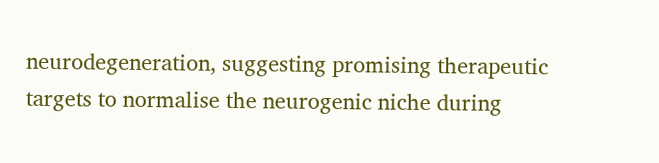neurodegeneration, suggesting promising therapeutic targets to normalise the neurogenic niche during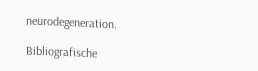neurodegeneration.

Bibliografische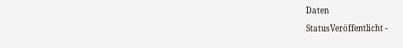Daten

StatusVeröffentlicht -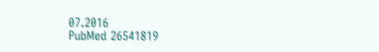07.2016
PubMed 26541819